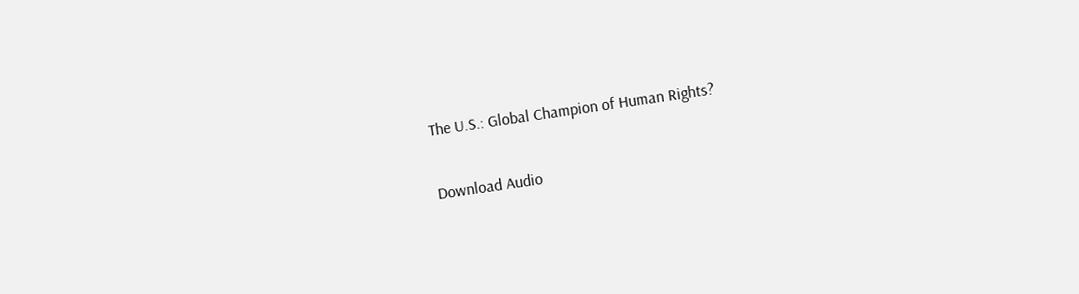The U.S.: Global Champion of Human Rights?

Download Audio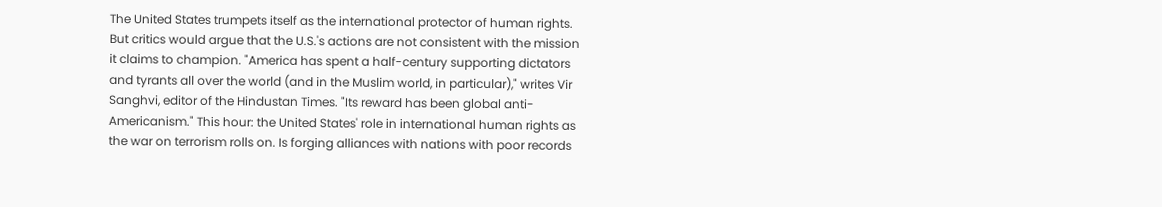The United States trumpets itself as the international protector of human rights. But critics would argue that the U.S.'s actions are not consistent with the mission it claims to champion. "America has spent a half-century supporting dictators and tyrants all over the world (and in the Muslim world, in particular)," writes Vir Sanghvi, editor of the Hindustan Times. "Its reward has been global anti-Americanism." This hour: the United States' role in international human rights as the war on terrorism rolls on. Is forging alliances with nations with poor records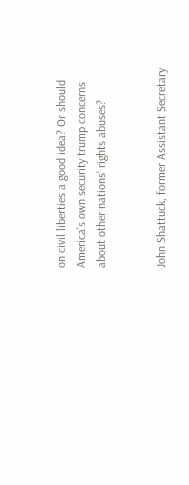on civil liberties a good idea? Or should America's own security trump concerns about other nations' rights abuses?


John Shattuck, former Assistant Secretary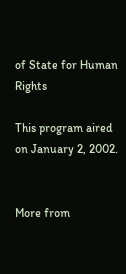of State for Human Rights

This program aired on January 2, 2002.


More from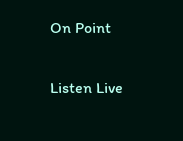On Point

Listen Live